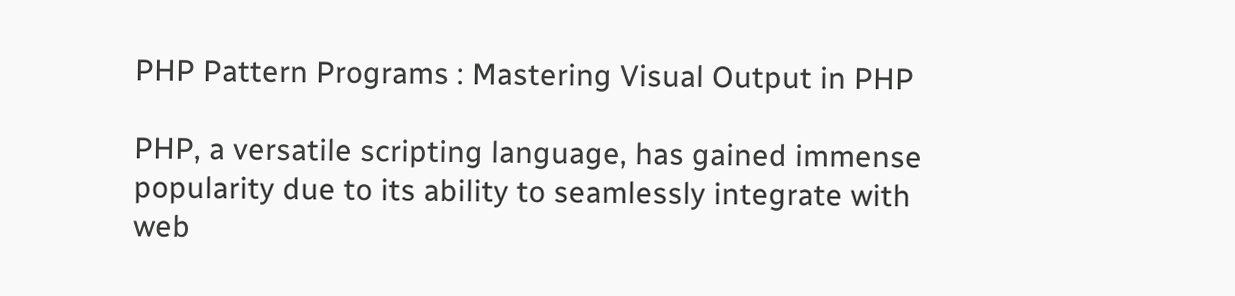PHP Pattern Programs : Mastering Visual Output in PHP

PHP, a versatile scripting language, has gained immense popularity due to its ability to seamlessly integrate with web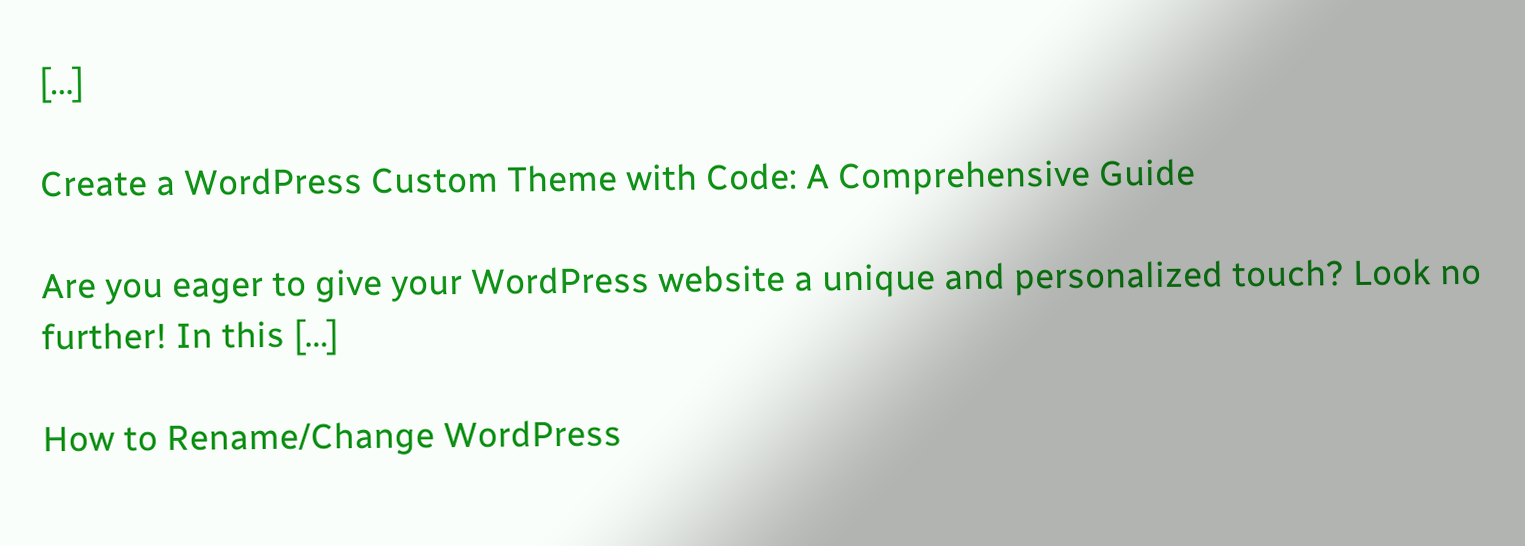[…]

Create a WordPress Custom Theme with Code: A Comprehensive Guide

Are you eager to give your WordPress website a unique and personalized touch? Look no further! In this […]

How to Rename/Change WordPress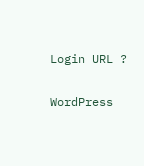Login URL ?

WordPress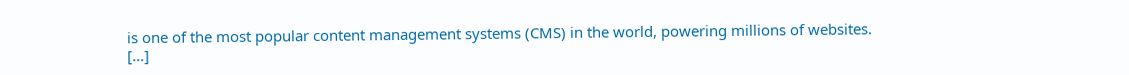is one of the most popular content management systems (CMS) in the world, powering millions of websites. […]